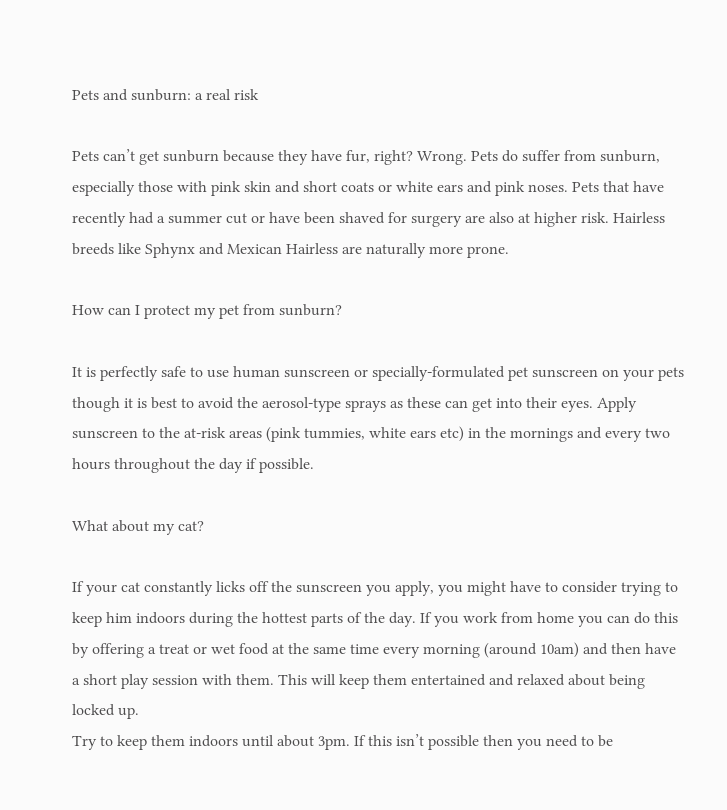Pets and sunburn: a real risk

Pets can’t get sunburn because they have fur, right? Wrong. Pets do suffer from sunburn, especially those with pink skin and short coats or white ears and pink noses. Pets that have  recently had a summer cut or have been shaved for surgery are also at higher risk. Hairless breeds like Sphynx and Mexican Hairless are naturally more prone.

How can I protect my pet from sunburn?

It is perfectly safe to use human sunscreen or specially-formulated pet sunscreen on your pets though it is best to avoid the aerosol-type sprays as these can get into their eyes. Apply sunscreen to the at-risk areas (pink tummies, white ears etc) in the mornings and every two hours throughout the day if possible.

What about my cat?

If your cat constantly licks off the sunscreen you apply, you might have to consider trying to keep him indoors during the hottest parts of the day. If you work from home you can do this by offering a treat or wet food at the same time every morning (around 10am) and then have a short play session with them. This will keep them entertained and relaxed about being locked up.
Try to keep them indoors until about 3pm. If this isn’t possible then you need to be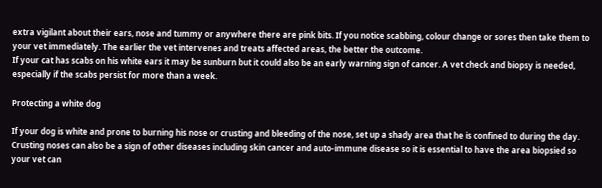extra vigilant about their ears, nose and tummy or anywhere there are pink bits. If you notice scabbing, colour change or sores then take them to your vet immediately. The earlier the vet intervenes and treats affected areas, the better the outcome.
If your cat has scabs on his white ears it may be sunburn but it could also be an early warning sign of cancer. A vet check and biopsy is needed, especially if the scabs persist for more than a week.

Protecting a white dog

If your dog is white and prone to burning his nose or crusting and bleeding of the nose, set up a shady area that he is confined to during the day. Crusting noses can also be a sign of other diseases including skin cancer and auto-immune disease so it is essential to have the area biopsied so your vet can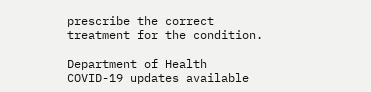prescribe the correct treatment for the condition.

Department of Health COVID-19 updates available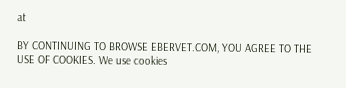at

BY CONTINUING TO BROWSE EBERVET.COM, YOU AGREE TO THE USE OF COOKIES. We use cookies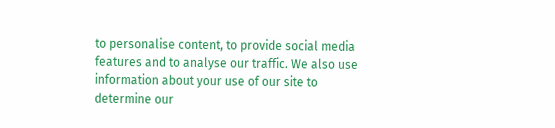to personalise content, to provide social media features and to analyse our traffic. We also use information about your use of our site to determine our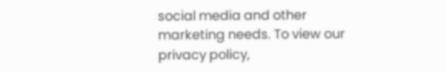social media and other marketing needs. To view our privacy policy,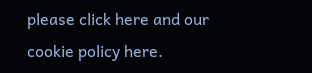please click here and our cookie policy here.